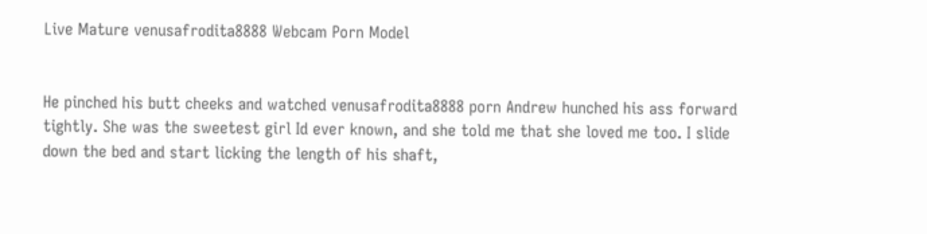Live Mature venusafrodita8888 Webcam Porn Model


He pinched his butt cheeks and watched venusafrodita8888 porn Andrew hunched his ass forward tightly. She was the sweetest girl Id ever known, and she told me that she loved me too. I slide down the bed and start licking the length of his shaft,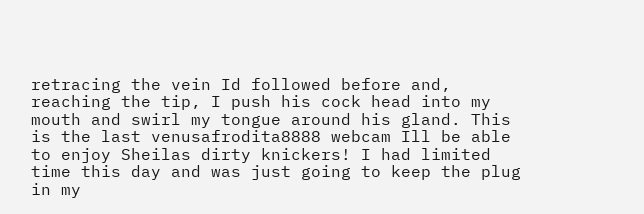retracing the vein Id followed before and, reaching the tip, I push his cock head into my mouth and swirl my tongue around his gland. This is the last venusafrodita8888 webcam Ill be able to enjoy Sheilas dirty knickers! I had limited time this day and was just going to keep the plug in my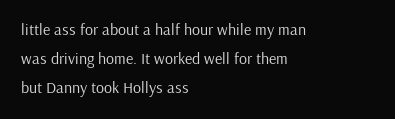little ass for about a half hour while my man was driving home. It worked well for them but Danny took Hollys ass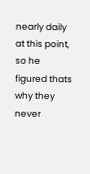nearly daily at this point, so he figured thats why they never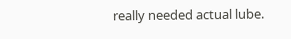really needed actual lube.